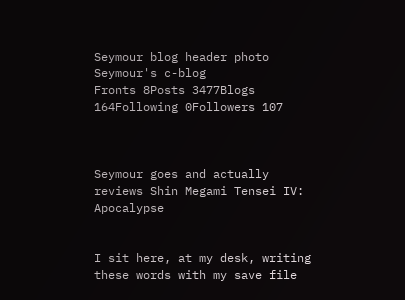Seymour blog header photo
Seymour's c-blog
Fronts 8Posts 3477Blogs 164Following 0Followers 107



Seymour goes and actually reviews Shin Megami Tensei IV: Apocalypse


I sit here, at my desk, writing these words with my save file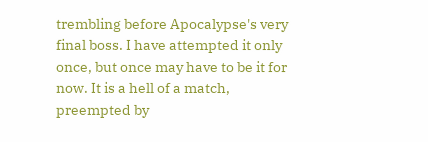trembling before Apocalypse's very final boss. I have attempted it only once, but once may have to be it for now. It is a hell of a match, preempted by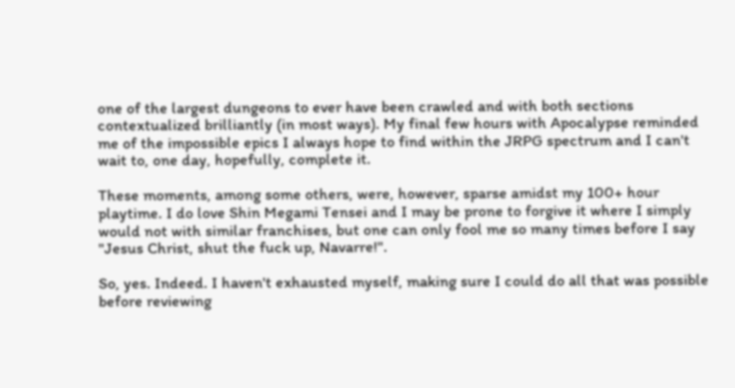one of the largest dungeons to ever have been crawled and with both sections contextualized brilliantly (in most ways). My final few hours with Apocalypse reminded me of the impossible epics I always hope to find within the JRPG spectrum and I can't wait to, one day, hopefully, complete it.

These moments, among some others, were, however, sparse amidst my 100+ hour playtime. I do love Shin Megami Tensei and I may be prone to forgive it where I simply would not with similar franchises, but one can only fool me so many times before I say "Jesus Christ, shut the fuck up, Navarre!".

So, yes. Indeed. I haven't exhausted myself, making sure I could do all that was possible before reviewing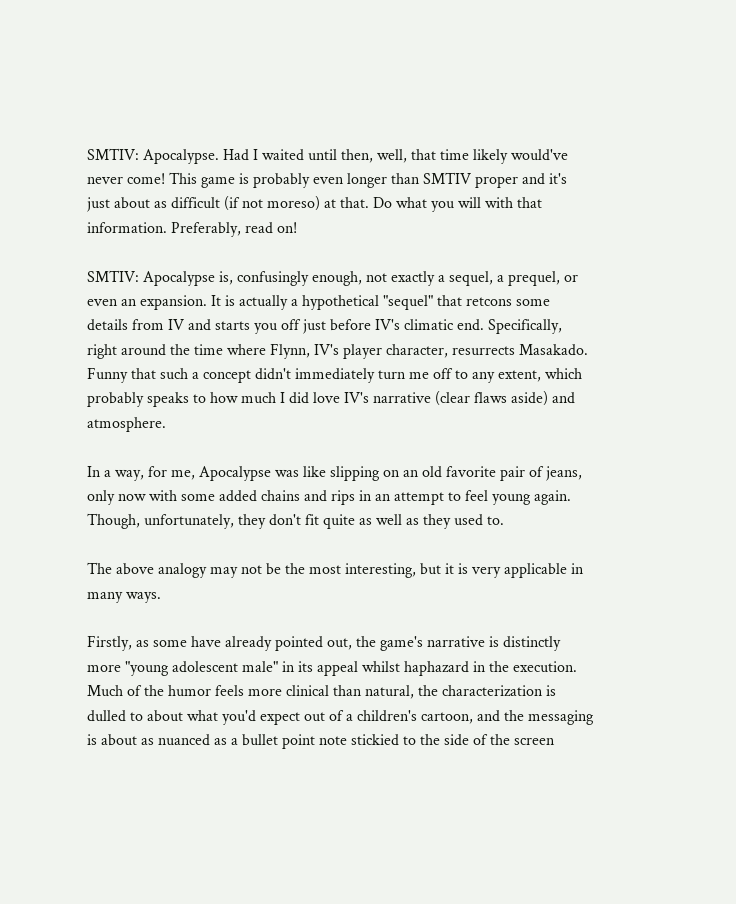SMTIV: Apocalypse. Had I waited until then, well, that time likely would've never come! This game is probably even longer than SMTIV proper and it's just about as difficult (if not moreso) at that. Do what you will with that information. Preferably, read on!

SMTIV: Apocalypse is, confusingly enough, not exactly a sequel, a prequel, or even an expansion. It is actually a hypothetical "sequel" that retcons some details from IV and starts you off just before IV's climatic end. Specifically, right around the time where Flynn, IV's player character, resurrects Masakado. Funny that such a concept didn't immediately turn me off to any extent, which probably speaks to how much I did love IV's narrative (clear flaws aside) and atmosphere.

In a way, for me, Apocalypse was like slipping on an old favorite pair of jeans, only now with some added chains and rips in an attempt to feel young again. Though, unfortunately, they don't fit quite as well as they used to.

The above analogy may not be the most interesting, but it is very applicable in many ways.

Firstly, as some have already pointed out, the game's narrative is distinctly more "young adolescent male" in its appeal whilst haphazard in the execution. Much of the humor feels more clinical than natural, the characterization is dulled to about what you'd expect out of a children's cartoon, and the messaging is about as nuanced as a bullet point note stickied to the side of the screen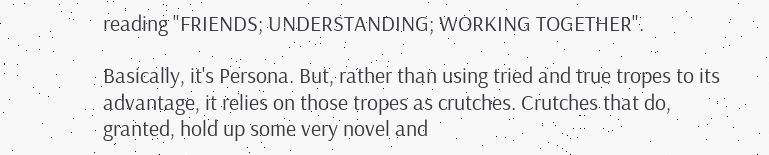reading "FRIENDS; UNDERSTANDING; WORKING TOGETHER".

Basically, it's Persona. But, rather than using tried and true tropes to its advantage, it relies on those tropes as crutches. Crutches that do, granted, hold up some very novel and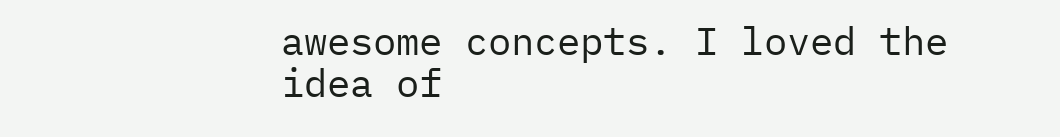awesome concepts. I loved the idea of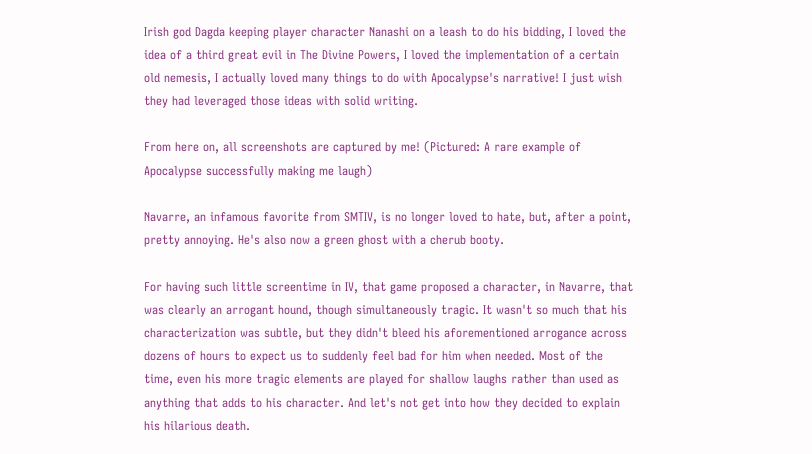Irish god Dagda keeping player character Nanashi on a leash to do his bidding, I loved the idea of a third great evil in The Divine Powers, I loved the implementation of a certain old nemesis, I actually loved many things to do with Apocalypse's narrative! I just wish they had leveraged those ideas with solid writing.

From here on, all screenshots are captured by me! (Pictured: A rare example of Apocalypse successfully making me laugh)

Navarre, an infamous favorite from SMTIV, is no longer loved to hate, but, after a point, pretty annoying. He's also now a green ghost with a cherub booty.

For having such little screentime in IV, that game proposed a character, in Navarre, that was clearly an arrogant hound, though simultaneously tragic. It wasn't so much that his characterization was subtle, but they didn't bleed his aforementioned arrogance across dozens of hours to expect us to suddenly feel bad for him when needed. Most of the time, even his more tragic elements are played for shallow laughs rather than used as anything that adds to his character. And let's not get into how they decided to explain his hilarious death.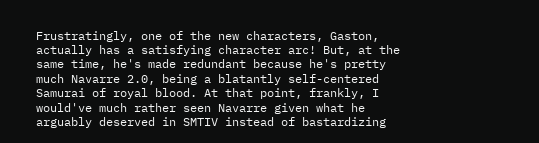Frustratingly, one of the new characters, Gaston, actually has a satisfying character arc! But, at the same time, he's made redundant because he's pretty much Navarre 2.0, being a blatantly self-centered Samurai of royal blood. At that point, frankly, I would've much rather seen Navarre given what he arguably deserved in SMTIV instead of bastardizing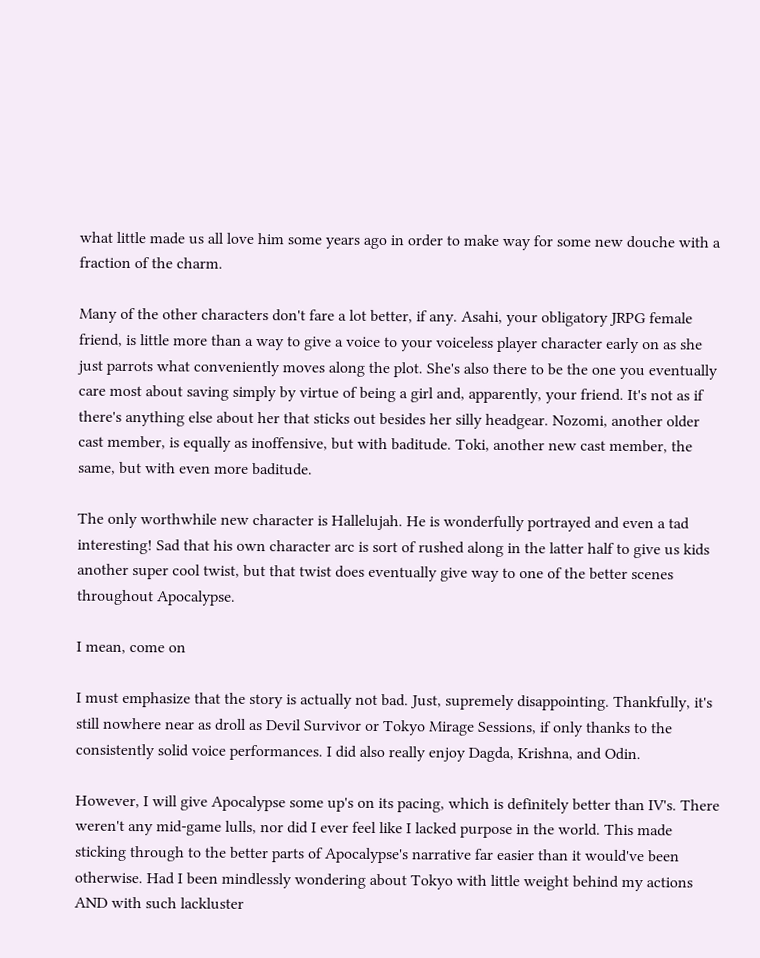what little made us all love him some years ago in order to make way for some new douche with a fraction of the charm.

Many of the other characters don't fare a lot better, if any. Asahi, your obligatory JRPG female friend, is little more than a way to give a voice to your voiceless player character early on as she just parrots what conveniently moves along the plot. She's also there to be the one you eventually care most about saving simply by virtue of being a girl and, apparently, your friend. It's not as if there's anything else about her that sticks out besides her silly headgear. Nozomi, another older cast member, is equally as inoffensive, but with baditude. Toki, another new cast member, the same, but with even more baditude.

The only worthwhile new character is Hallelujah. He is wonderfully portrayed and even a tad interesting! Sad that his own character arc is sort of rushed along in the latter half to give us kids another super cool twist, but that twist does eventually give way to one of the better scenes throughout Apocalypse.

I mean, come on

I must emphasize that the story is actually not bad. Just, supremely disappointing. Thankfully, it's still nowhere near as droll as Devil Survivor or Tokyo Mirage Sessions, if only thanks to the consistently solid voice performances. I did also really enjoy Dagda, Krishna, and Odin.

However, I will give Apocalypse some up's on its pacing, which is definitely better than IV's. There weren't any mid-game lulls, nor did I ever feel like I lacked purpose in the world. This made sticking through to the better parts of Apocalypse's narrative far easier than it would've been otherwise. Had I been mindlessly wondering about Tokyo with little weight behind my actions AND with such lackluster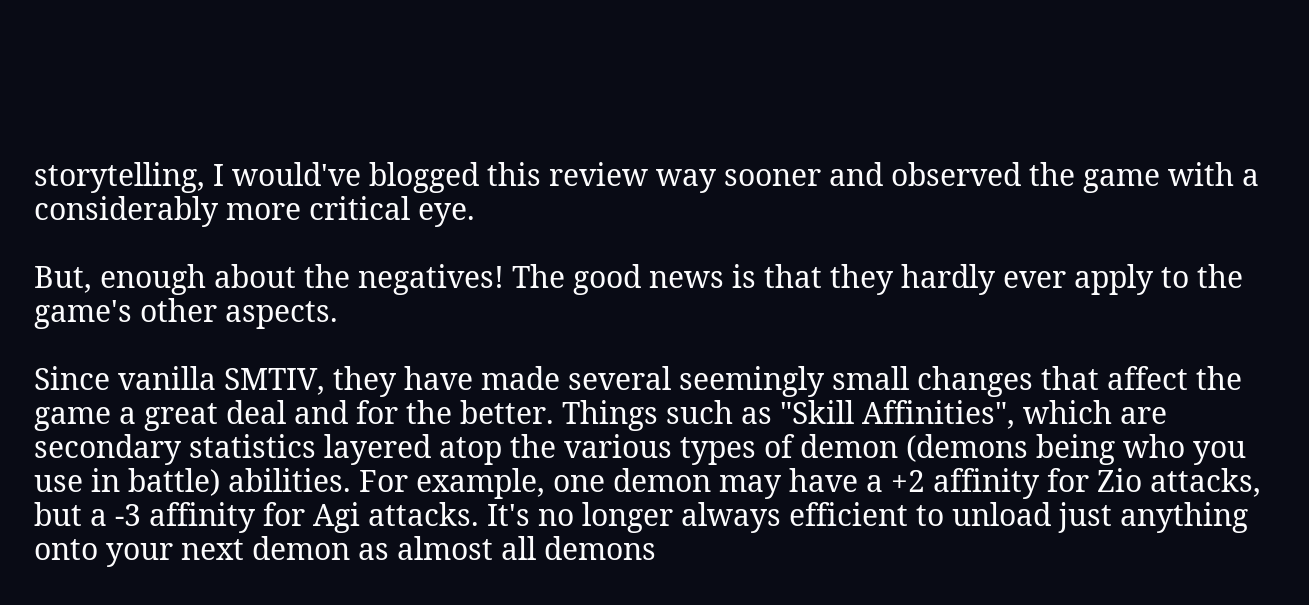storytelling, I would've blogged this review way sooner and observed the game with a considerably more critical eye.

But, enough about the negatives! The good news is that they hardly ever apply to the game's other aspects.

Since vanilla SMTIV, they have made several seemingly small changes that affect the game a great deal and for the better. Things such as "Skill Affinities", which are secondary statistics layered atop the various types of demon (demons being who you use in battle) abilities. For example, one demon may have a +2 affinity for Zio attacks, but a -3 affinity for Agi attacks. It's no longer always efficient to unload just anything onto your next demon as almost all demons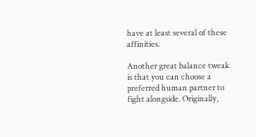have at least several of these affinities.

Another great balance tweak is that you can choose a preferred human partner to fight alongside. Originally,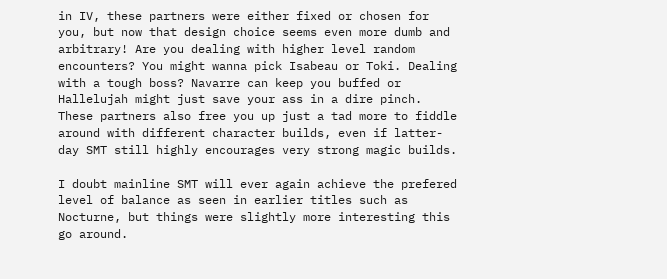in IV, these partners were either fixed or chosen for you, but now that design choice seems even more dumb and arbitrary! Are you dealing with higher level random encounters? You might wanna pick Isabeau or Toki. Dealing with a tough boss? Navarre can keep you buffed or Hallelujah might just save your ass in a dire pinch. These partners also free you up just a tad more to fiddle around with different character builds, even if latter-day SMT still highly encourages very strong magic builds.

I doubt mainline SMT will ever again achieve the prefered level of balance as seen in earlier titles such as Nocturne, but things were slightly more interesting this go around.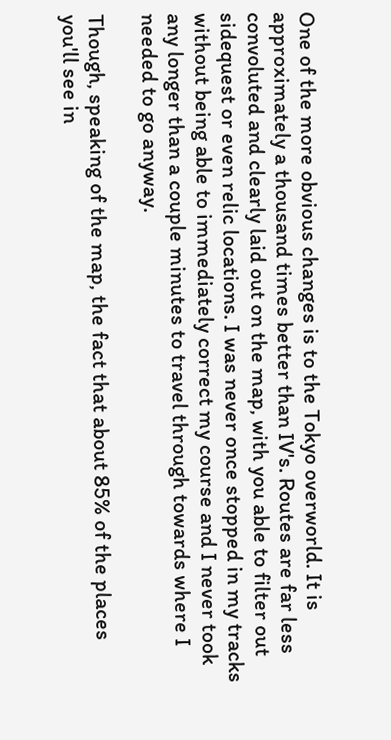One of the more obvious changes is to the Tokyo overworld. It is approximately a thousand times better than IV's. Routes are far less convoluted and clearly laid out on the map, with you able to filter out sidequest or even relic locations. I was never once stopped in my tracks without being able to immediately correct my course and I never took any longer than a couple minutes to travel through towards where I needed to go anyway.

Though, speaking of the map, the fact that about 85% of the places you'll see in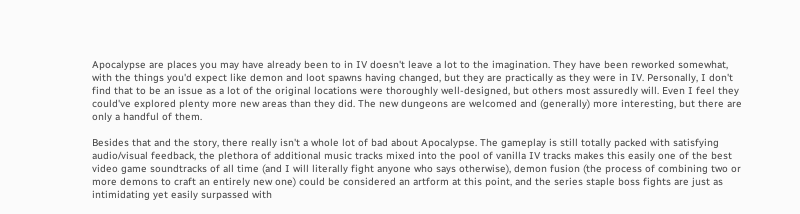Apocalypse are places you may have already been to in IV doesn't leave a lot to the imagination. They have been reworked somewhat, with the things you'd expect like demon and loot spawns having changed, but they are practically as they were in IV. Personally, I don't find that to be an issue as a lot of the original locations were thoroughly well-designed, but others most assuredly will. Even I feel they could've explored plenty more new areas than they did. The new dungeons are welcomed and (generally) more interesting, but there are only a handful of them.

Besides that and the story, there really isn't a whole lot of bad about Apocalypse. The gameplay is still totally packed with satisfying audio/visual feedback, the plethora of additional music tracks mixed into the pool of vanilla IV tracks makes this easily one of the best video game soundtracks of all time (and I will literally fight anyone who says otherwise), demon fusion (the process of combining two or more demons to craft an entirely new one) could be considered an artform at this point, and the series staple boss fights are just as intimidating yet easily surpassed with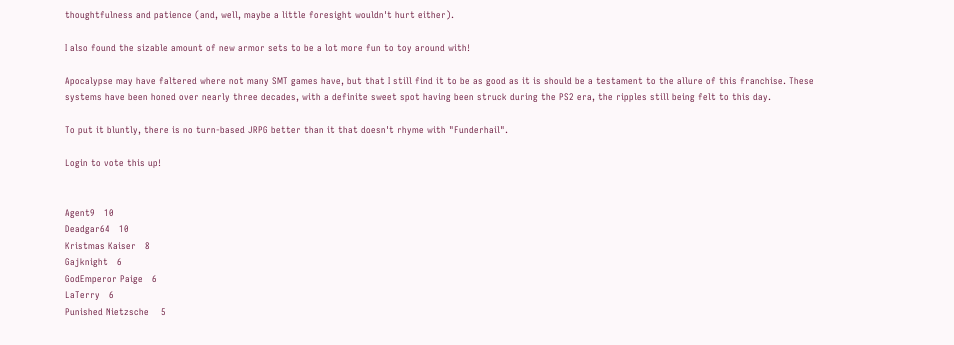thoughtfulness and patience (and, well, maybe a little foresight wouldn't hurt either).

I also found the sizable amount of new armor sets to be a lot more fun to toy around with!

Apocalypse may have faltered where not many SMT games have, but that I still find it to be as good as it is should be a testament to the allure of this franchise. These systems have been honed over nearly three decades, with a definite sweet spot having been struck during the PS2 era, the ripples still being felt to this day.

To put it bluntly, there is no turn-based JRPG better than it that doesn't rhyme with "Funderhail".

Login to vote this up!


Agent9   10
Deadgar64   10
Kristmas Kaiser   8
Gajknight   6
GodEmperor Paige   6
LaTerry   6
Punished Nietzsche    5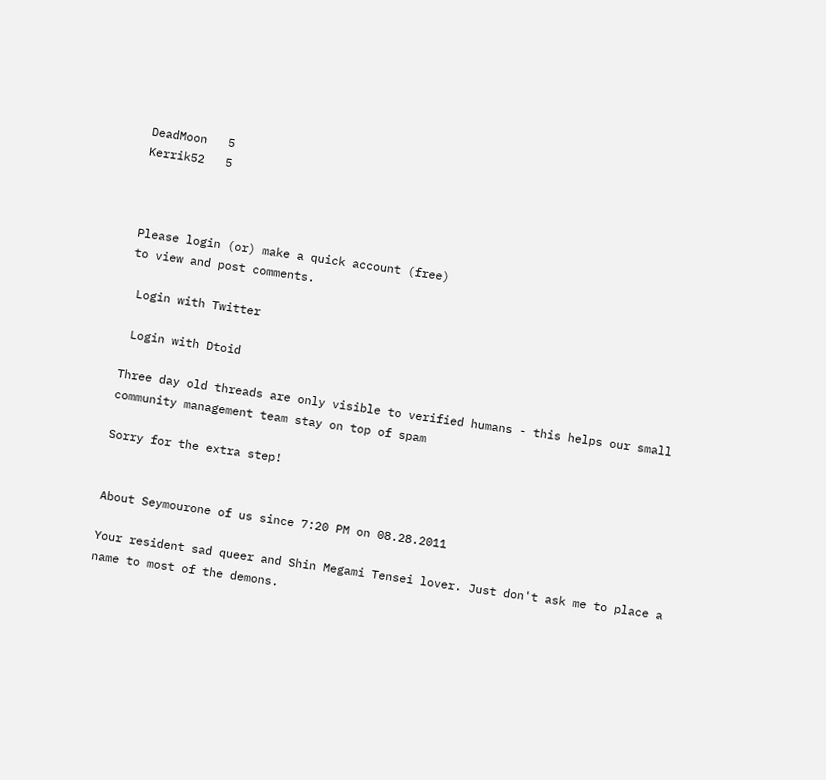DeadMoon   5
Kerrik52   5



Please login (or) make a quick account (free)
to view and post comments.

 Login with Twitter

 Login with Dtoid

Three day old threads are only visible to verified humans - this helps our small community management team stay on top of spam

Sorry for the extra step!


About Seymourone of us since 7:20 PM on 08.28.2011

Your resident sad queer and Shin Megami Tensei lover. Just don't ask me to place a name to most of the demons.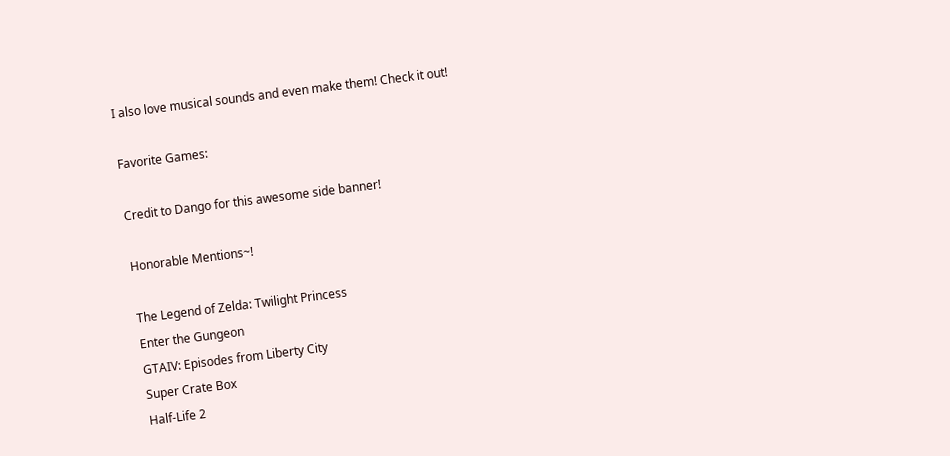I also love musical sounds and even make them! Check it out!

Favorite Games:

Credit to Dango for this awesome side banner!

Honorable Mentions~!

The Legend of Zelda: Twilight Princess
Enter the Gungeon
GTAIV: Episodes from Liberty City
Super Crate Box
Half-Life 2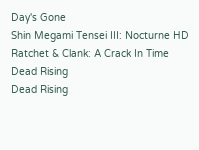Day's Gone
Shin Megami Tensei III: Nocturne HD
Ratchet & Clank: A Crack In Time
Dead Rising
Dead Rising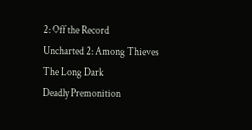2: Off the Record
Uncharted 2: Among Thieves
The Long Dark
Deadly Premonition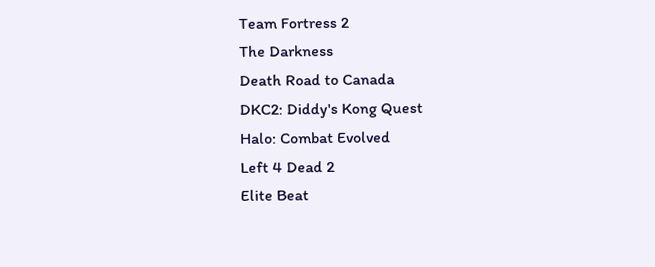Team Fortress 2
The Darkness
Death Road to Canada
DKC2: Diddy's Kong Quest
Halo: Combat Evolved
Left 4 Dead 2
Elite Beat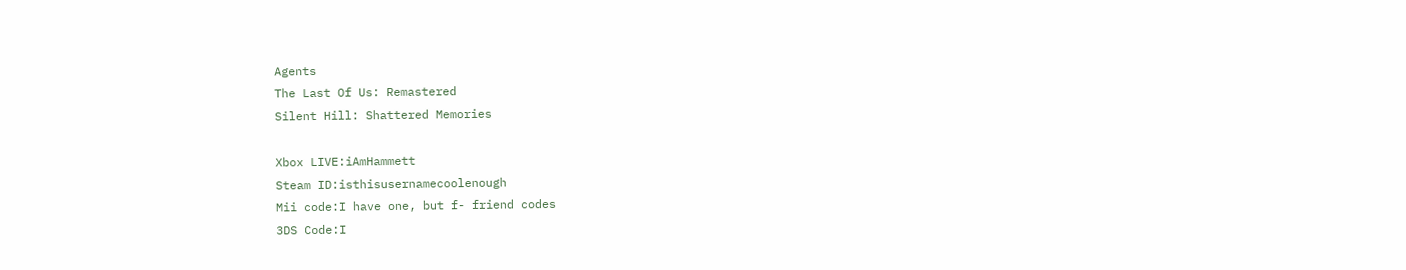Agents
The Last Of Us: Remastered
Silent Hill: Shattered Memories

Xbox LIVE:iAmHammett
Steam ID:isthisusernamecoolenough
Mii code:I have one, but f- friend codes
3DS Code:I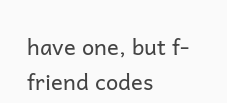have one, but f- friend codes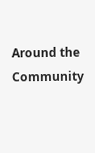Around the Community